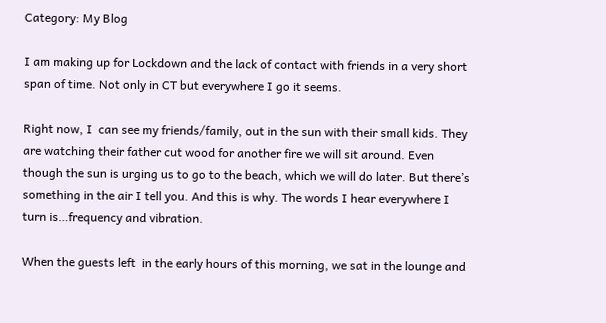Category: My Blog

I am making up for Lockdown and the lack of contact with friends in a very short span of time. Not only in CT but everywhere I go it seems.

Right now, I  can see my friends/family, out in the sun with their small kids. They are watching their father cut wood for another fire we will sit around. Even though the sun is urging us to go to the beach, which we will do later. But there’s something in the air I tell you. And this is why. The words I hear everywhere I turn is…frequency and vibration.

When the guests left  in the early hours of this morning, we sat in the lounge and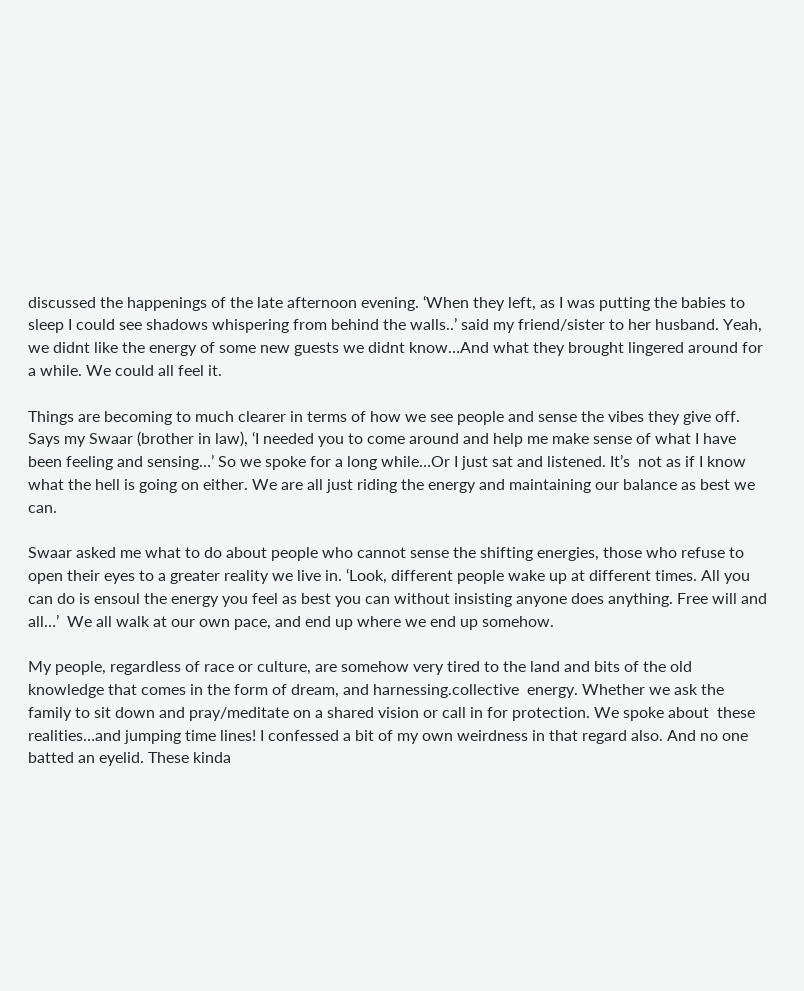discussed the happenings of the late afternoon evening. ‘When they left, as I was putting the babies to sleep I could see shadows whispering from behind the walls..’ said my friend/sister to her husband. Yeah, we didnt like the energy of some new guests we didnt know…And what they brought lingered around for a while. We could all feel it.

Things are becoming to much clearer in terms of how we see people and sense the vibes they give off. Says my Swaar (brother in law), ‘I needed you to come around and help me make sense of what I have been feeling and sensing…’ So we spoke for a long while…Or I just sat and listened. It’s  not as if I know what the hell is going on either. We are all just riding the energy and maintaining our balance as best we can.

Swaar asked me what to do about people who cannot sense the shifting energies, those who refuse to open their eyes to a greater reality we live in. ‘Look, different people wake up at different times. All you can do is ensoul the energy you feel as best you can without insisting anyone does anything. Free will and all…’  We all walk at our own pace, and end up where we end up somehow.

My people, regardless of race or culture, are somehow very tired to the land and bits of the old knowledge that comes in the form of dream, and harnessing.collective  energy. Whether we ask the family to sit down and pray/meditate on a shared vision or call in for protection. We spoke about  these realities…and jumping time lines! I confessed a bit of my own weirdness in that regard also. And no one batted an eyelid. These kinda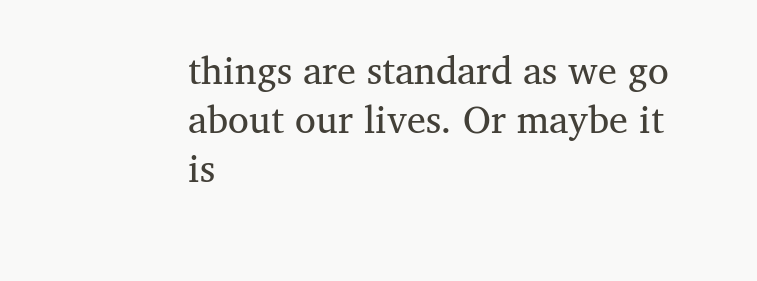things are standard as we go about our lives. Or maybe it is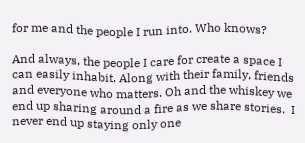for me and the people I run into. Who knows?

And always, the people I care for create a space I can easily inhabit. Along with their family, friends and everyone who matters. Oh and the whiskey we end up sharing around a fire as we share stories.  I never end up staying only one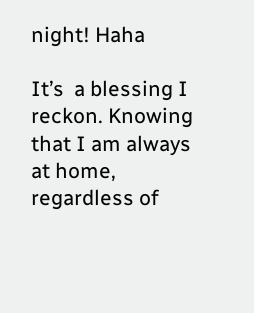night! Haha

It’s  a blessing I reckon. Knowing that I am always at home, regardless of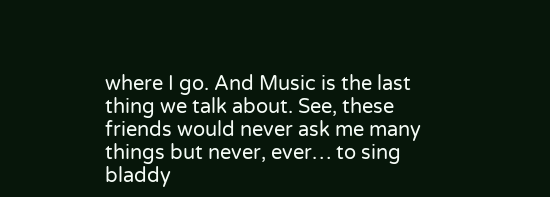where I go. And Music is the last thing we talk about. See, these friends would never ask me many things but never, ever… to sing bladdy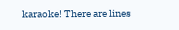karaoke! There are lines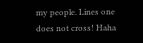my people. Lines one does not cross! Haha